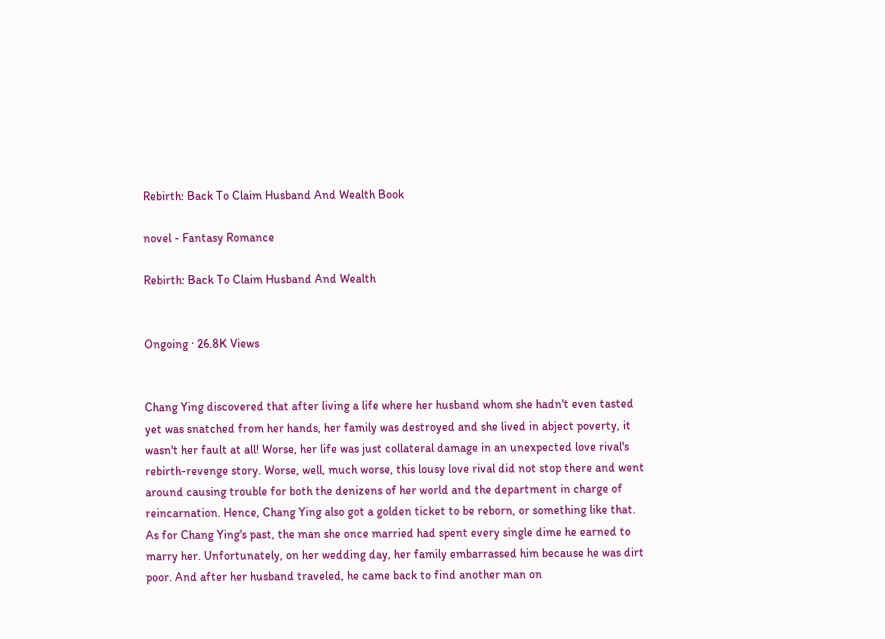Rebirth: Back To Claim Husband And Wealth Book

novel - Fantasy Romance

Rebirth: Back To Claim Husband And Wealth


Ongoing · 26.8K Views


Chang Ying discovered that after living a life where her husband whom she hadn't even tasted yet was snatched from her hands, her family was destroyed and she lived in abject poverty, it wasn't her fault at all! Worse, her life was just collateral damage in an unexpected love rival's rebirth-revenge story. Worse, well, much worse, this lousy love rival did not stop there and went around causing trouble for both the denizens of her world and the department in charge of reincarnation. Hence, Chang Ying also got a golden ticket to be reborn, or something like that. As for Chang Ying's past, the man she once married had spent every single dime he earned to marry her. Unfortunately, on her wedding day, her family embarrassed him because he was dirt poor. And after her husband traveled, he came back to find another man on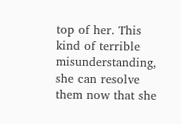top of her. This kind of terrible misunderstanding, she can resolve them now that she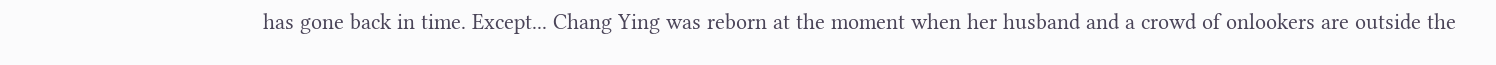has gone back in time. Except... Chang Ying was reborn at the moment when her husband and a crowd of onlookers are outside the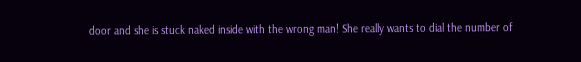door and she is stuck naked inside with the wrong man! She really wants to dial the number of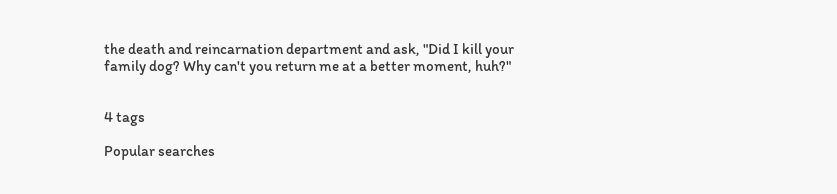the death and reincarnation department and ask, "Did I kill your family dog? Why can't you return me at a better moment, huh?"


4 tags

Popular searches